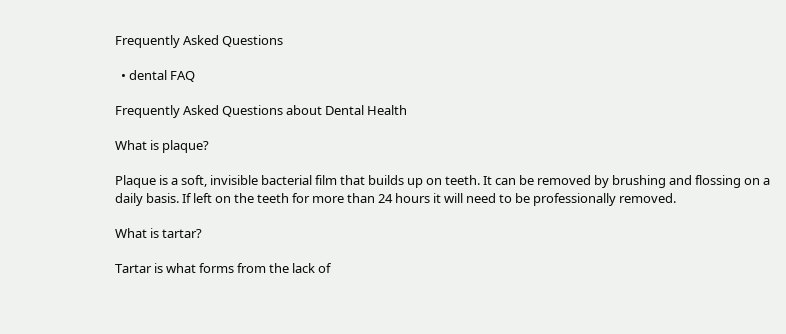Frequently Asked Questions

  • dental FAQ

Frequently Asked Questions about Dental Health

What is plaque?

Plaque is a soft, invisible bacterial film that builds up on teeth. It can be removed by brushing and flossing on a daily basis. If left on the teeth for more than 24 hours it will need to be professionally removed.

What is tartar?

Tartar is what forms from the lack of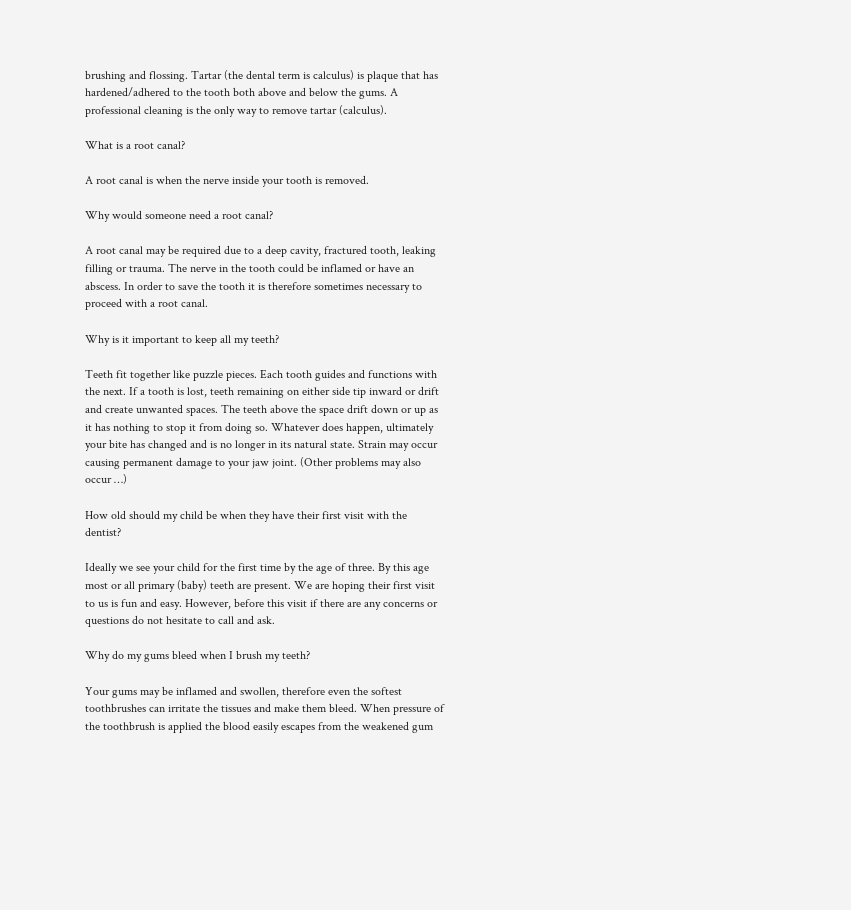brushing and flossing. Tartar (the dental term is calculus) is plaque that has hardened/adhered to the tooth both above and below the gums. A professional cleaning is the only way to remove tartar (calculus).

What is a root canal?

A root canal is when the nerve inside your tooth is removed.

Why would someone need a root canal?

A root canal may be required due to a deep cavity, fractured tooth, leaking filling or trauma. The nerve in the tooth could be inflamed or have an abscess. In order to save the tooth it is therefore sometimes necessary to proceed with a root canal.

Why is it important to keep all my teeth?

Teeth fit together like puzzle pieces. Each tooth guides and functions with the next. If a tooth is lost, teeth remaining on either side tip inward or drift and create unwanted spaces. The teeth above the space drift down or up as it has nothing to stop it from doing so. Whatever does happen, ultimately your bite has changed and is no longer in its natural state. Strain may occur causing permanent damage to your jaw joint. (Other problems may also occur …)

How old should my child be when they have their first visit with the dentist?

Ideally we see your child for the first time by the age of three. By this age most or all primary (baby) teeth are present. We are hoping their first visit to us is fun and easy. However, before this visit if there are any concerns or questions do not hesitate to call and ask.

Why do my gums bleed when I brush my teeth?

Your gums may be inflamed and swollen, therefore even the softest toothbrushes can irritate the tissues and make them bleed. When pressure of the toothbrush is applied the blood easily escapes from the weakened gum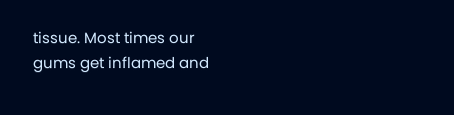tissue. Most times our gums get inflamed and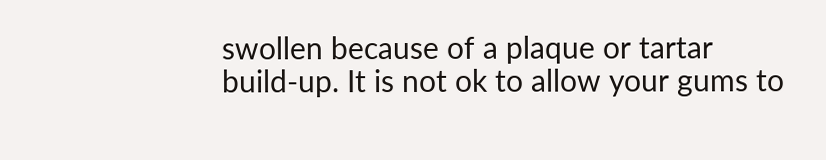swollen because of a plaque or tartar build-up. It is not ok to allow your gums to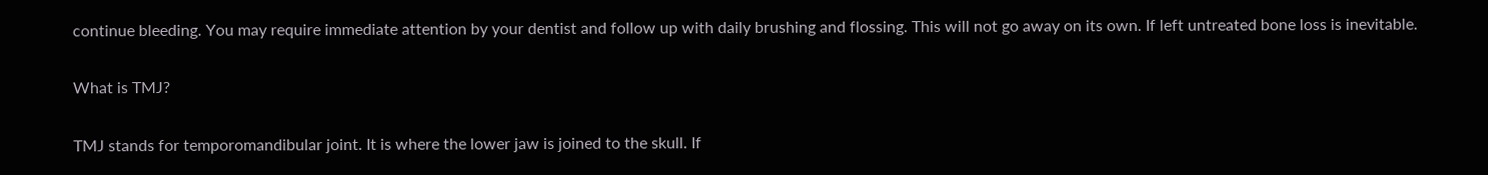continue bleeding. You may require immediate attention by your dentist and follow up with daily brushing and flossing. This will not go away on its own. If left untreated bone loss is inevitable.

What is TMJ?

TMJ stands for temporomandibular joint. It is where the lower jaw is joined to the skull. If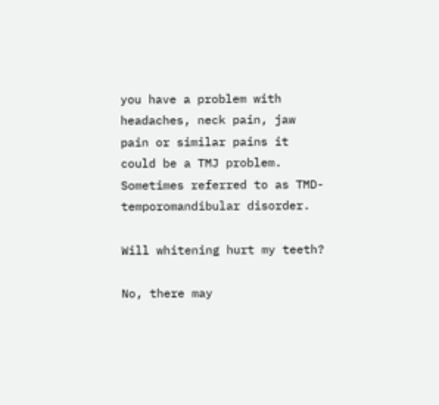you have a problem with headaches, neck pain, jaw pain or similar pains it could be a TMJ problem. Sometimes referred to as TMD-temporomandibular disorder.

Will whitening hurt my teeth?

No, there may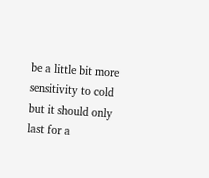be a little bit more sensitivity to cold but it should only last for a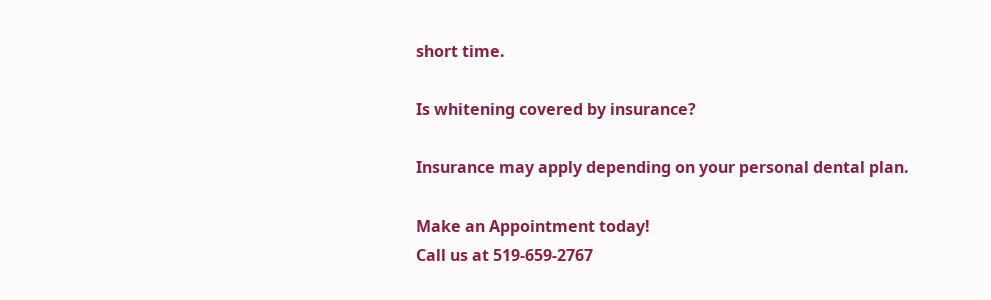short time.

Is whitening covered by insurance?

Insurance may apply depending on your personal dental plan.

Make an Appointment today!
Call us at 519-659-2767